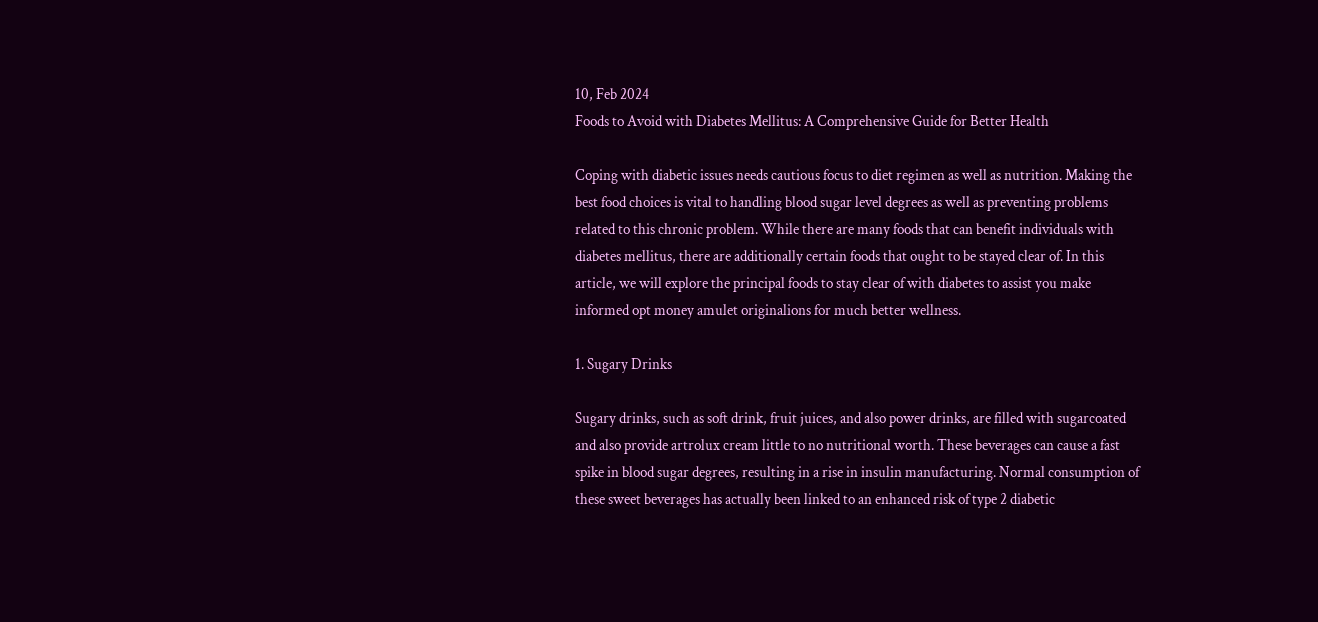10, Feb 2024
Foods to Avoid with Diabetes Mellitus: A Comprehensive Guide for Better Health

Coping with diabetic issues needs cautious focus to diet regimen as well as nutrition. Making the best food choices is vital to handling blood sugar level degrees as well as preventing problems related to this chronic problem. While there are many foods that can benefit individuals with diabetes mellitus, there are additionally certain foods that ought to be stayed clear of. In this article, we will explore the principal foods to stay clear of with diabetes to assist you make informed opt money amulet originalions for much better wellness.

1. Sugary Drinks

Sugary drinks, such as soft drink, fruit juices, and also power drinks, are filled with sugarcoated and also provide artrolux cream little to no nutritional worth. These beverages can cause a fast spike in blood sugar degrees, resulting in a rise in insulin manufacturing. Normal consumption of these sweet beverages has actually been linked to an enhanced risk of type 2 diabetic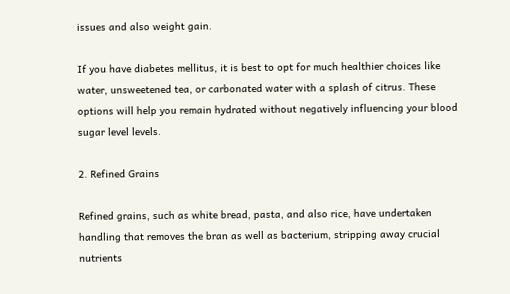issues and also weight gain.

If you have diabetes mellitus, it is best to opt for much healthier choices like water, unsweetened tea, or carbonated water with a splash of citrus. These options will help you remain hydrated without negatively influencing your blood sugar level levels.

2. Refined Grains

Refined grains, such as white bread, pasta, and also rice, have undertaken handling that removes the bran as well as bacterium, stripping away crucial nutrients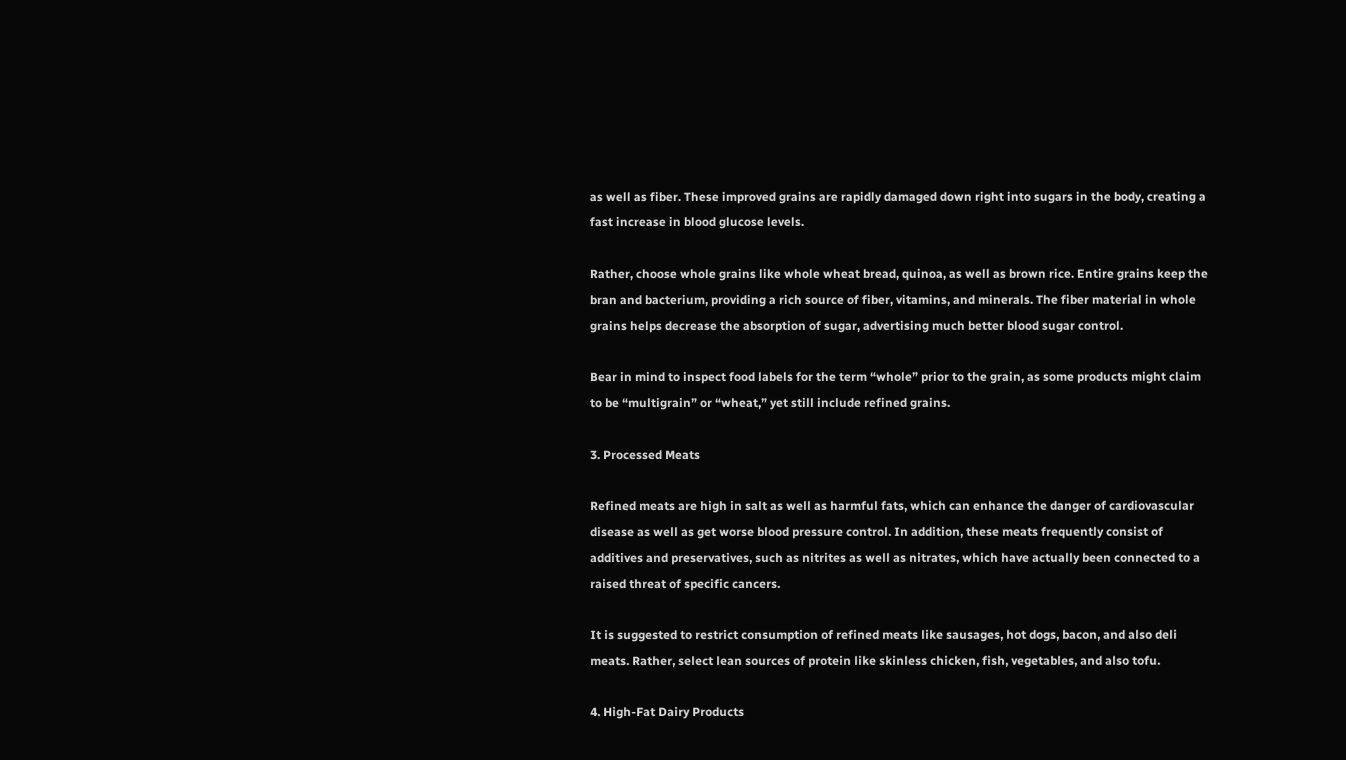as well as fiber. These improved grains are rapidly damaged down right into sugars in the body, creating a fast increase in blood glucose levels.

Rather, choose whole grains like whole wheat bread, quinoa, as well as brown rice. Entire grains keep the bran and bacterium, providing a rich source of fiber, vitamins, and minerals. The fiber material in whole grains helps decrease the absorption of sugar, advertising much better blood sugar control.

Bear in mind to inspect food labels for the term “whole” prior to the grain, as some products might claim to be “multigrain” or “wheat,” yet still include refined grains.

3. Processed Meats

Refined meats are high in salt as well as harmful fats, which can enhance the danger of cardiovascular disease as well as get worse blood pressure control. In addition, these meats frequently consist of additives and preservatives, such as nitrites as well as nitrates, which have actually been connected to a raised threat of specific cancers.

It is suggested to restrict consumption of refined meats like sausages, hot dogs, bacon, and also deli meats. Rather, select lean sources of protein like skinless chicken, fish, vegetables, and also tofu.

4. High-Fat Dairy Products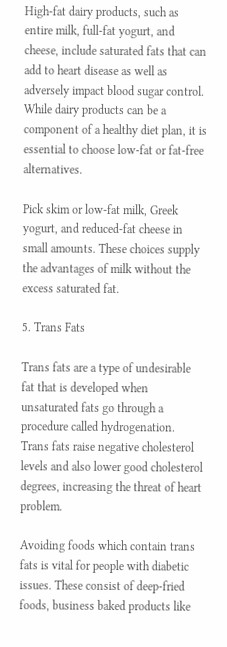High-fat dairy products, such as entire milk, full-fat yogurt, and cheese, include saturated fats that can add to heart disease as well as adversely impact blood sugar control. While dairy products can be a component of a healthy diet plan, it is essential to choose low-fat or fat-free alternatives.

Pick skim or low-fat milk, Greek yogurt, and reduced-fat cheese in small amounts. These choices supply the advantages of milk without the excess saturated fat.

5. Trans Fats

Trans fats are a type of undesirable fat that is developed when unsaturated fats go through a procedure called hydrogenation. Trans fats raise negative cholesterol levels and also lower good cholesterol degrees, increasing the threat of heart problem.

Avoiding foods which contain trans fats is vital for people with diabetic issues. These consist of deep-fried foods, business baked products like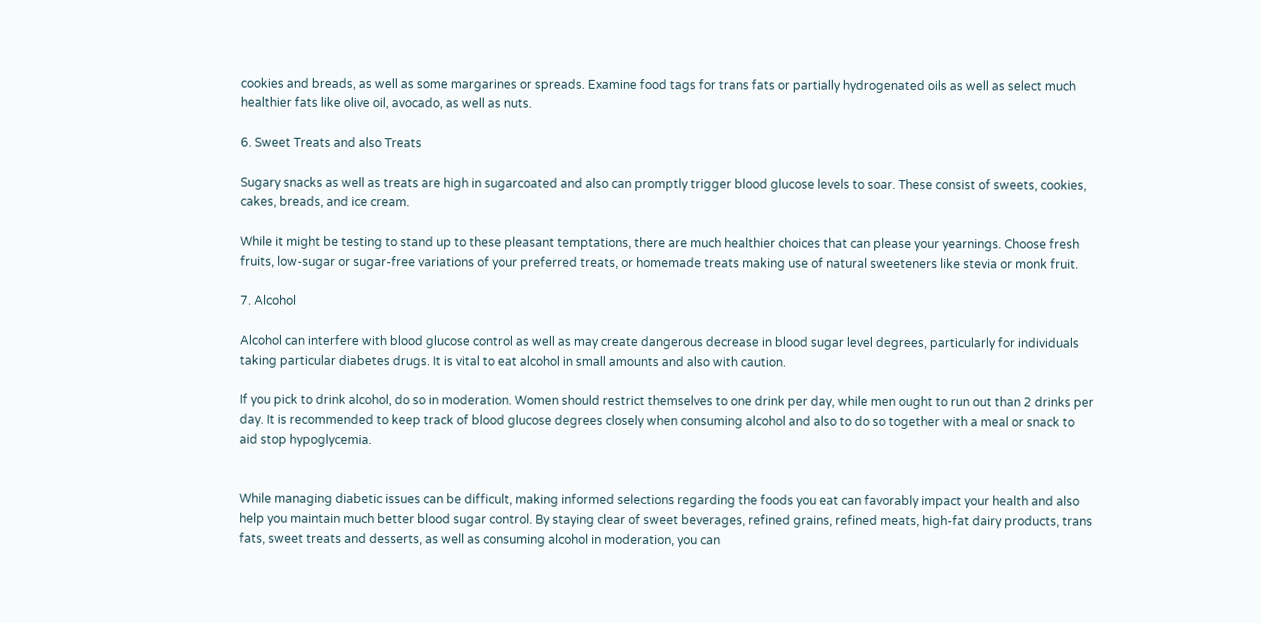cookies and breads, as well as some margarines or spreads. Examine food tags for trans fats or partially hydrogenated oils as well as select much healthier fats like olive oil, avocado, as well as nuts.

6. Sweet Treats and also Treats

Sugary snacks as well as treats are high in sugarcoated and also can promptly trigger blood glucose levels to soar. These consist of sweets, cookies, cakes, breads, and ice cream.

While it might be testing to stand up to these pleasant temptations, there are much healthier choices that can please your yearnings. Choose fresh fruits, low-sugar or sugar-free variations of your preferred treats, or homemade treats making use of natural sweeteners like stevia or monk fruit.

7. Alcohol

Alcohol can interfere with blood glucose control as well as may create dangerous decrease in blood sugar level degrees, particularly for individuals taking particular diabetes drugs. It is vital to eat alcohol in small amounts and also with caution.

If you pick to drink alcohol, do so in moderation. Women should restrict themselves to one drink per day, while men ought to run out than 2 drinks per day. It is recommended to keep track of blood glucose degrees closely when consuming alcohol and also to do so together with a meal or snack to aid stop hypoglycemia.


While managing diabetic issues can be difficult, making informed selections regarding the foods you eat can favorably impact your health and also help you maintain much better blood sugar control. By staying clear of sweet beverages, refined grains, refined meats, high-fat dairy products, trans fats, sweet treats and desserts, as well as consuming alcohol in moderation, you can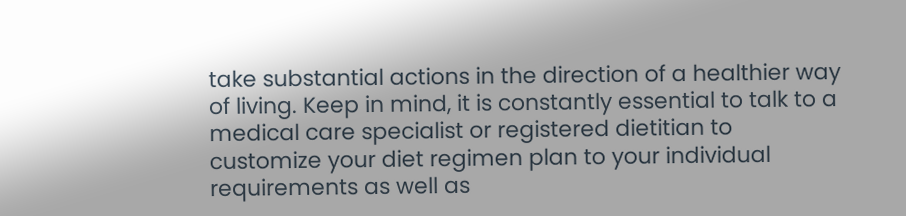take substantial actions in the direction of a healthier way of living. Keep in mind, it is constantly essential to talk to a medical care specialist or registered dietitian to customize your diet regimen plan to your individual requirements as well as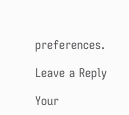preferences.

Leave a Reply

Your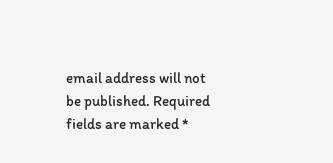email address will not be published. Required fields are marked *